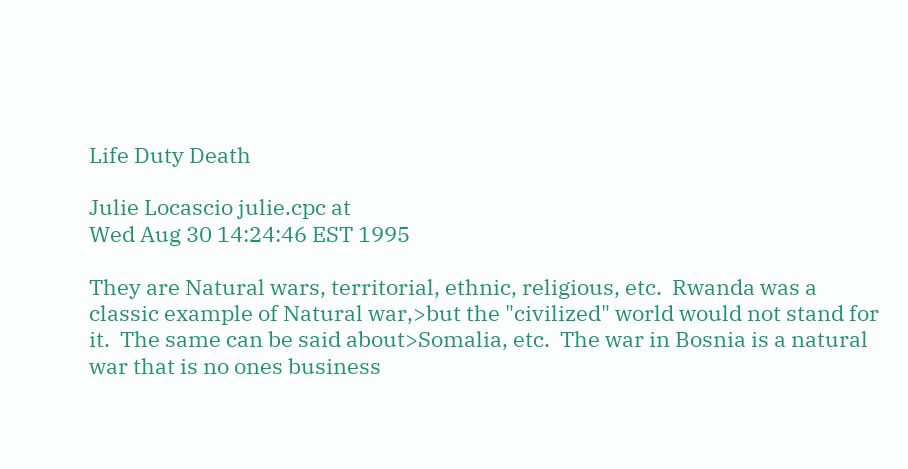Life Duty Death

Julie Locascio julie.cpc at
Wed Aug 30 14:24:46 EST 1995

They are Natural wars, territorial, ethnic, religious, etc.  Rwanda was a
classic example of Natural war,>but the "civilized" world would not stand for
it.  The same can be said about>Somalia, etc.  The war in Bosnia is a natural
war that is no ones business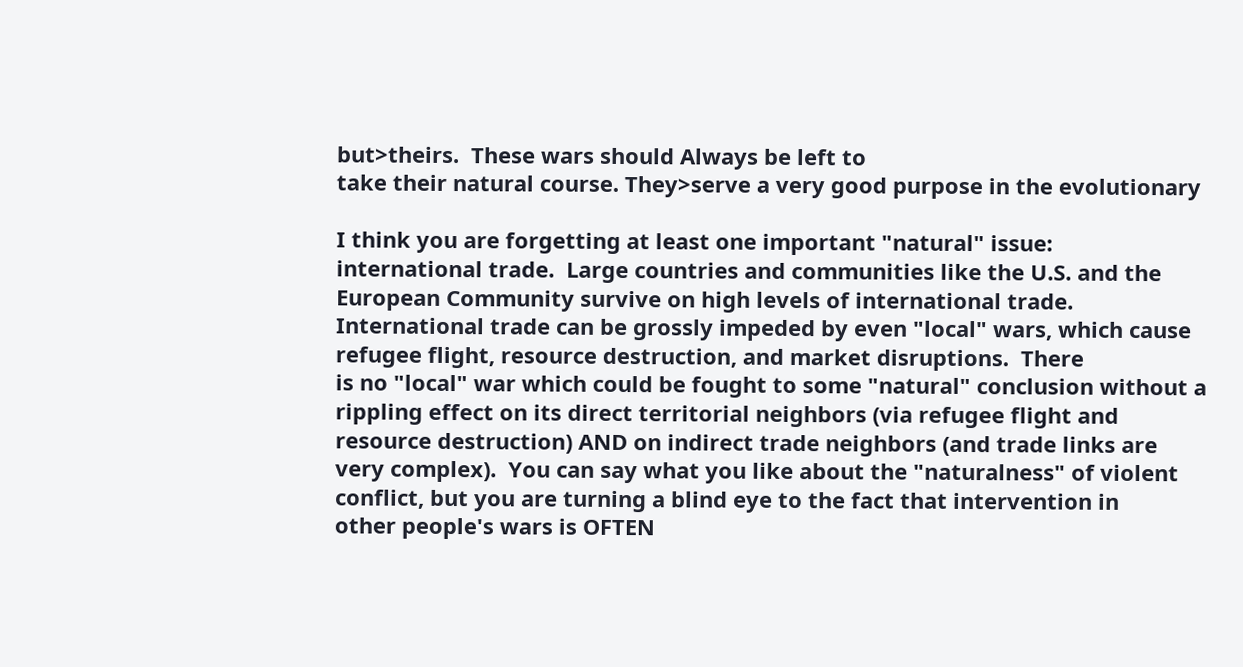but>theirs.  These wars should Always be left to
take their natural course. They>serve a very good purpose in the evolutionary

I think you are forgetting at least one important "natural" issue:
international trade.  Large countries and communities like the U.S. and the
European Community survive on high levels of international trade.
International trade can be grossly impeded by even "local" wars, which cause
refugee flight, resource destruction, and market disruptions.  There
is no "local" war which could be fought to some "natural" conclusion without a
rippling effect on its direct territorial neighbors (via refugee flight and
resource destruction) AND on indirect trade neighbors (and trade links are
very complex).  You can say what you like about the "naturalness" of violent
conflict, but you are turning a blind eye to the fact that intervention in
other people's wars is OFTEN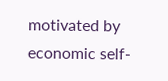motivated by economic self-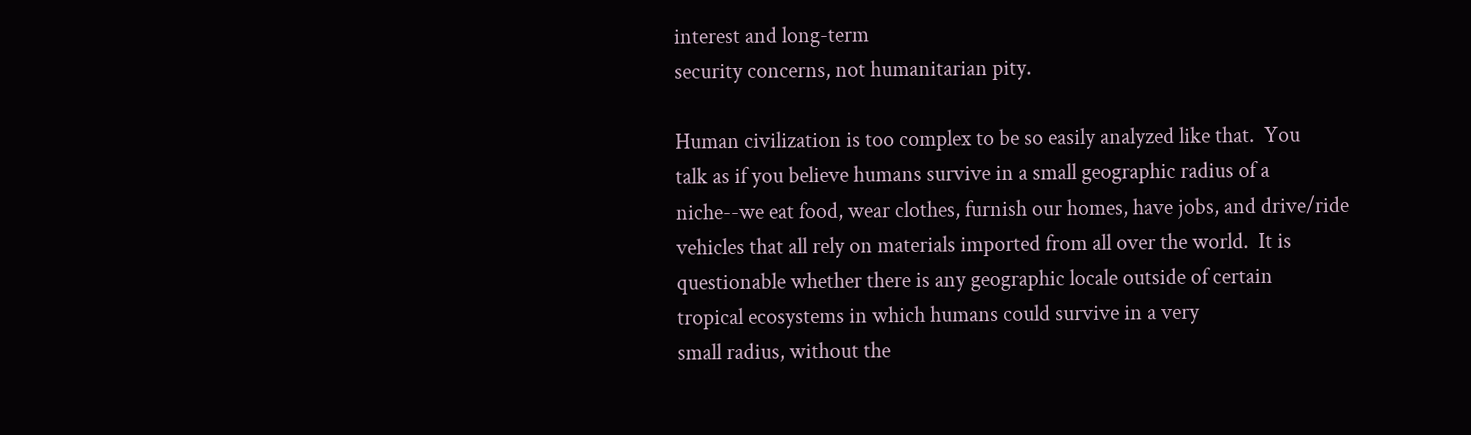interest and long-term
security concerns, not humanitarian pity.

Human civilization is too complex to be so easily analyzed like that.  You
talk as if you believe humans survive in a small geographic radius of a
niche--we eat food, wear clothes, furnish our homes, have jobs, and drive/ride
vehicles that all rely on materials imported from all over the world.  It is
questionable whether there is any geographic locale outside of certain
tropical ecosystems in which humans could survive in a very
small radius, without the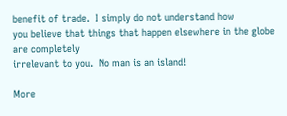benefit of trade.  I simply do not understand how
you believe that things that happen elsewhere in the globe are completely
irrelevant to you.  No man is an island!

More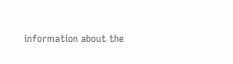information about the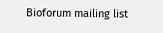Bioforum mailing list